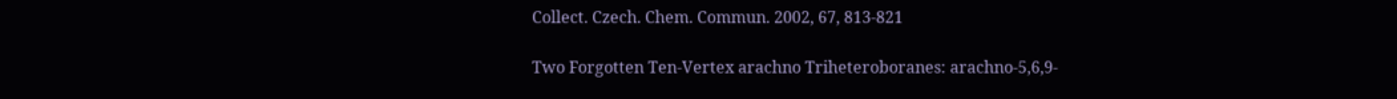Collect. Czech. Chem. Commun. 2002, 67, 813-821

Two Forgotten Ten-Vertex arachno Triheteroboranes: arachno-5,6,9-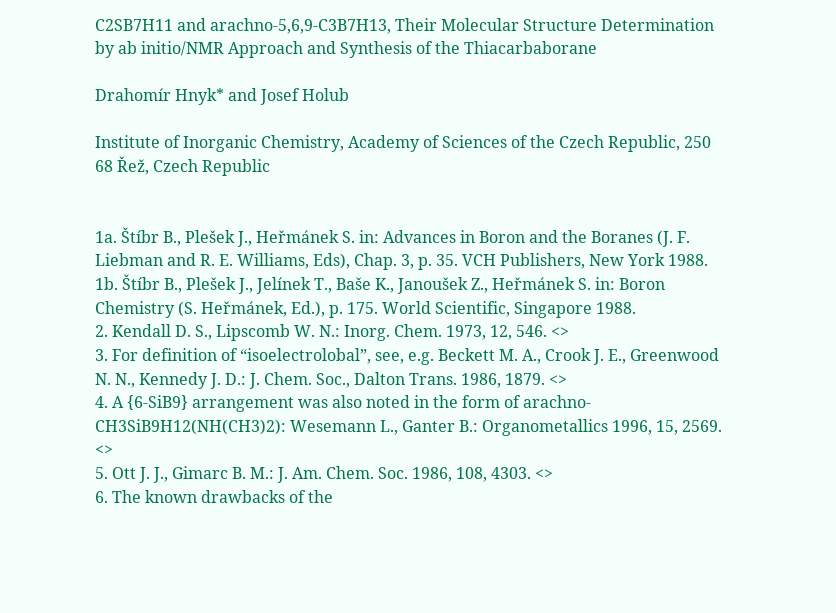C2SB7H11 and arachno-5,6,9-C3B7H13, Their Molecular Structure Determination by ab initio/NMR Approach and Synthesis of the Thiacarbaborane

Drahomír Hnyk* and Josef Holub

Institute of Inorganic Chemistry, Academy of Sciences of the Czech Republic, 250 68 Řež, Czech Republic


1a. Štíbr B., Plešek J., Heřmánek S. in: Advances in Boron and the Boranes (J. F. Liebman and R. E. Williams, Eds), Chap. 3, p. 35. VCH Publishers, New York 1988.
1b. Štíbr B., Plešek J., Jelínek T., Baše K., Janoušek Z., Heřmánek S. in: Boron Chemistry (S. Heřmánek, Ed.), p. 175. World Scientific, Singapore 1988.
2. Kendall D. S., Lipscomb W. N.: Inorg. Chem. 1973, 12, 546. <>
3. For definition of “isoelectrolobal”, see, e.g. Beckett M. A., Crook J. E., Greenwood N. N., Kennedy J. D.: J. Chem. Soc., Dalton Trans. 1986, 1879. <>
4. A {6-SiB9} arrangement was also noted in the form of arachno-CH3SiB9H12(NH(CH3)2): Wesemann L., Ganter B.: Organometallics 1996, 15, 2569. <>
5. Ott J. J., Gimarc B. M.: J. Am. Chem. Soc. 1986, 108, 4303. <>
6. The known drawbacks of the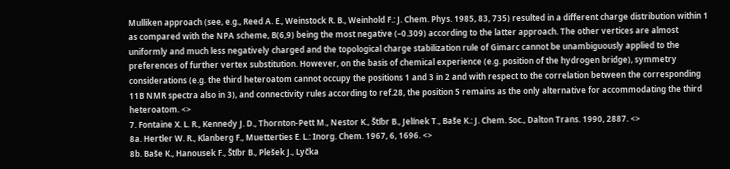Mulliken approach (see, e.g., Reed A. E., Weinstock R. B., Weinhold F.: J. Chem. Phys. 1985, 83, 735) resulted in a different charge distribution within 1 as compared with the NPA scheme, B(6,9) being the most negative (–0.309) according to the latter approach. The other vertices are almost uniformly and much less negatively charged and the topological charge stabilization rule of Gimarc cannot be unambiguously applied to the preferences of further vertex substitution. However, on the basis of chemical experience (e.g. position of the hydrogen bridge), symmetry considerations (e.g. the third heteroatom cannot occupy the positions 1 and 3 in 2 and with respect to the correlation between the corresponding 11B NMR spectra also in 3), and connectivity rules according to ref.28, the position 5 remains as the only alternative for accommodating the third heteroatom. <>
7. Fontaine X. L. R., Kennedy J. D., Thornton-Pett M., Nestor K., Štíbr B., Jelínek T., Baše K.: J. Chem. Soc., Dalton Trans. 1990, 2887. <>
8a. Hertler W. R., Klanberg F., Muetterties E. L.: Inorg. Chem. 1967, 6, 1696. <>
8b. Baše K., Hanousek F., Štíbr B., Plešek J., Lyčka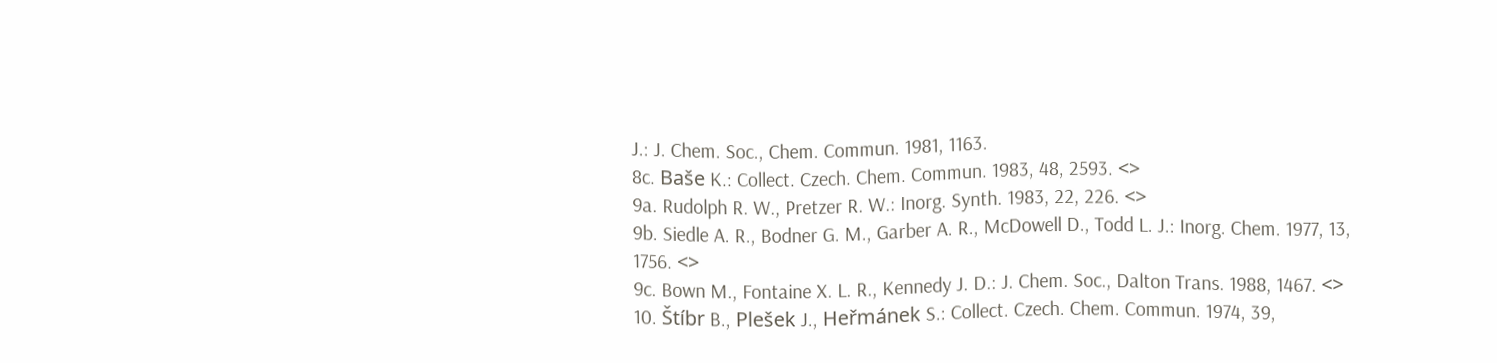J.: J. Chem. Soc., Chem. Commun. 1981, 1163.
8c. Baše K.: Collect. Czech. Chem. Commun. 1983, 48, 2593. <>
9a. Rudolph R. W., Pretzer R. W.: Inorg. Synth. 1983, 22, 226. <>
9b. Siedle A. R., Bodner G. M., Garber A. R., McDowell D., Todd L. J.: Inorg. Chem. 1977, 13, 1756. <>
9c. Bown M., Fontaine X. L. R., Kennedy J. D.: J. Chem. Soc., Dalton Trans. 1988, 1467. <>
10. Štíbr B., Plešek J., Heřmánek S.: Collect. Czech. Chem. Commun. 1974, 39,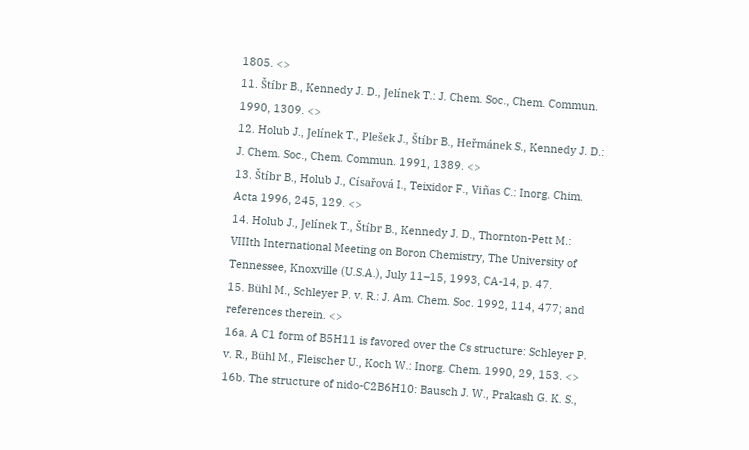1805. <>
11. Štíbr B., Kennedy J. D., Jelínek T.: J. Chem. Soc., Chem. Commun. 1990, 1309. <>
12. Holub J., Jelínek T., Plešek J., Štíbr B., Heřmánek S., Kennedy J. D.: J. Chem. Soc., Chem. Commun. 1991, 1389. <>
13. Štíbr B., Holub J., Císařová I., Teixidor F., Viñas C.: Inorg. Chim. Acta 1996, 245, 129. <>
14. Holub J., Jelínek T., Štíbr B., Kennedy J. D., Thornton-Pett M.: VIIIth International Meeting on Boron Chemistry, The University of Tennessee, Knoxville (U.S.A.), July 11–15, 1993, CA-14, p. 47.
15. Bühl M., Schleyer P. v. R.: J. Am. Chem. Soc. 1992, 114, 477; and references therein. <>
16a. A C1 form of B5H11 is favored over the Cs structure: Schleyer P. v. R., Bühl M., Fleischer U., Koch W.: Inorg. Chem. 1990, 29, 153. <>
16b. The structure of nido-C2B6H10: Bausch J. W., Prakash G. K. S.,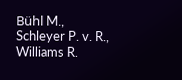Bühl M., Schleyer P. v. R., Williams R.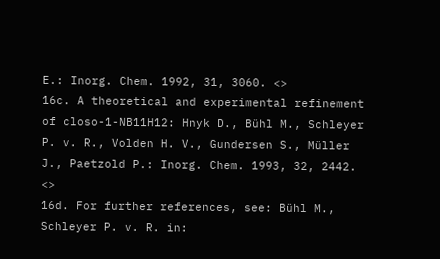E.: Inorg. Chem. 1992, 31, 3060. <>
16c. A theoretical and experimental refinement of closo-1-NB11H12: Hnyk D., Bühl M., Schleyer P. v. R., Volden H. V., Gundersen S., Müller J., Paetzold P.: Inorg. Chem. 1993, 32, 2442. <>
16d. For further references, see: Bühl M., Schleyer P. v. R. in: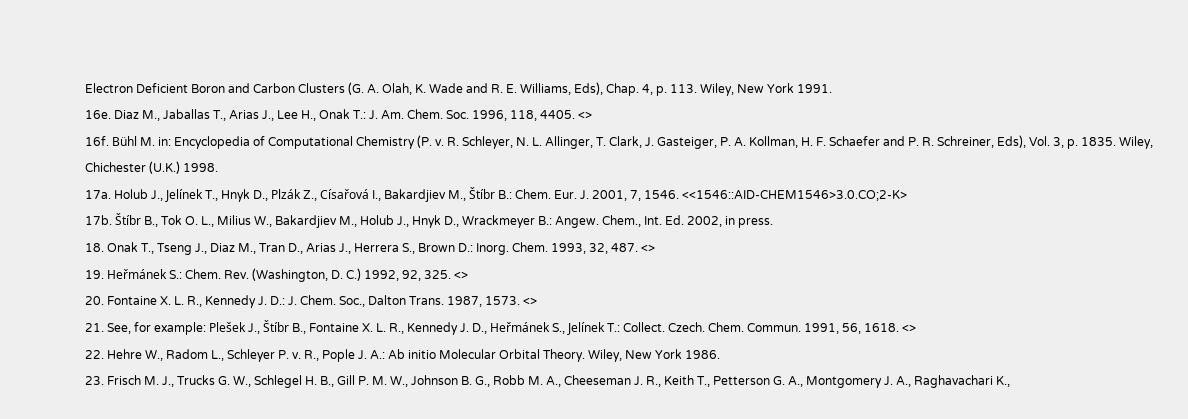Electron Deficient Boron and Carbon Clusters (G. A. Olah, K. Wade and R. E. Williams, Eds), Chap. 4, p. 113. Wiley, New York 1991.
16e. Diaz M., Jaballas T., Arias J., Lee H., Onak T.: J. Am. Chem. Soc. 1996, 118, 4405. <>
16f. Bühl M. in: Encyclopedia of Computational Chemistry (P. v. R. Schleyer, N. L. Allinger, T. Clark, J. Gasteiger, P. A. Kollman, H. F. Schaefer and P. R. Schreiner, Eds), Vol. 3, p. 1835. Wiley, Chichester (U.K.) 1998.
17a. Holub J., Jelínek T., Hnyk D., Plzák Z., Císařová I., Bakardjiev M., Štíbr B.: Chem. Eur. J. 2001, 7, 1546. <<1546::AID-CHEM1546>3.0.CO;2-K>
17b. Štíbr B., Tok O. L., Milius W., Bakardjiev M., Holub J., Hnyk D., Wrackmeyer B.: Angew. Chem., Int. Ed. 2002, in press.
18. Onak T., Tseng J., Diaz M., Tran D., Arias J., Herrera S., Brown D.: Inorg. Chem. 1993, 32, 487. <>
19. Heřmánek S.: Chem. Rev. (Washington, D. C.) 1992, 92, 325. <>
20. Fontaine X. L. R., Kennedy J. D.: J. Chem. Soc., Dalton Trans. 1987, 1573. <>
21. See, for example: Plešek J., Štíbr B., Fontaine X. L. R., Kennedy J. D., Heřmánek S., Jelínek T.: Collect. Czech. Chem. Commun. 1991, 56, 1618. <>
22. Hehre W., Radom L., Schleyer P. v. R., Pople J. A.: Ab initio Molecular Orbital Theory. Wiley, New York 1986.
23. Frisch M. J., Trucks G. W., Schlegel H. B., Gill P. M. W., Johnson B. G., Robb M. A., Cheeseman J. R., Keith T., Petterson G. A., Montgomery J. A., Raghavachari K.,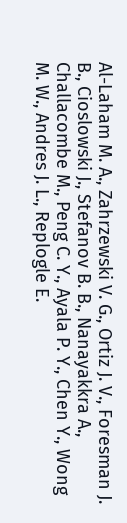Al-Laham M. A., Zahrzewski V. G., Ortiz J. V., Foresman J. B., Cioslowski J., Stefanov B. B., Nanayakkra A., Challacombe M., Peng C. Y., Ayala P. Y., Chen Y., Wong M. W., Andres J. L., Replogle E.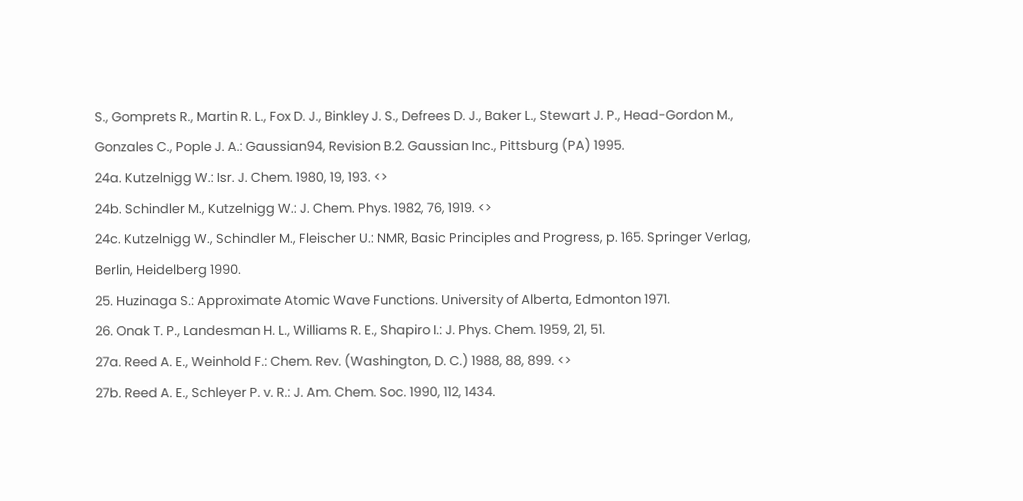S., Gomprets R., Martin R. L., Fox D. J., Binkley J. S., Defrees D. J., Baker L., Stewart J. P., Head-Gordon M., Gonzales C., Pople J. A.: Gaussian94, Revision B.2. Gaussian Inc., Pittsburg (PA) 1995.
24a. Kutzelnigg W.: Isr. J. Chem. 1980, 19, 193. <>
24b. Schindler M., Kutzelnigg W.: J. Chem. Phys. 1982, 76, 1919. <>
24c. Kutzelnigg W., Schindler M., Fleischer U.: NMR, Basic Principles and Progress, p. 165. Springer Verlag, Berlin, Heidelberg 1990.
25. Huzinaga S.: Approximate Atomic Wave Functions. University of Alberta, Edmonton 1971.
26. Onak T. P., Landesman H. L., Williams R. E., Shapiro I.: J. Phys. Chem. 1959, 21, 51.
27a. Reed A. E., Weinhold F.: Chem. Rev. (Washington, D. C.) 1988, 88, 899. <>
27b. Reed A. E., Schleyer P. v. R.: J. Am. Chem. Soc. 1990, 112, 1434.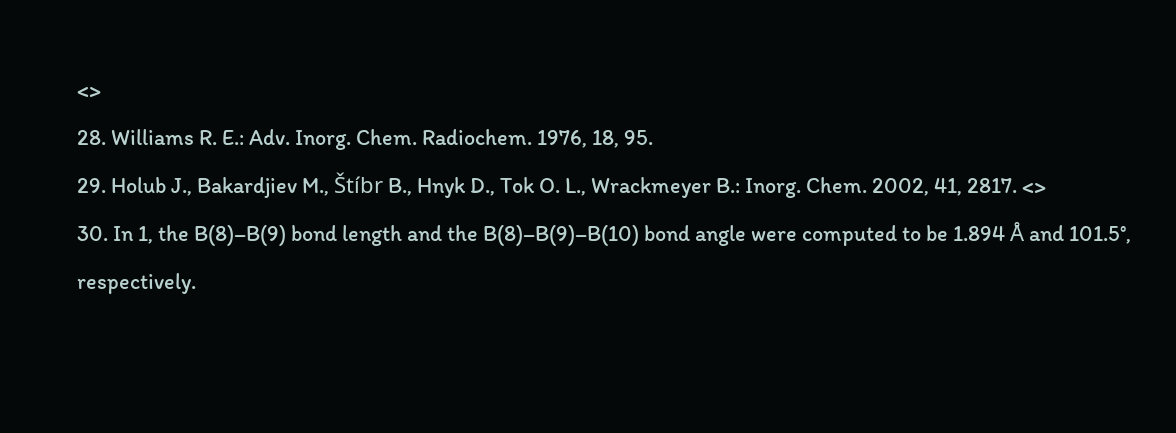<>
28. Williams R. E.: Adv. Inorg. Chem. Radiochem. 1976, 18, 95.
29. Holub J., Bakardjiev M., Štíbr B., Hnyk D., Tok O. L., Wrackmeyer B.: Inorg. Chem. 2002, 41, 2817. <>
30. In 1, the B(8)–B(9) bond length and the B(8)–B(9)–B(10) bond angle were computed to be 1.894 Å and 101.5°, respectively.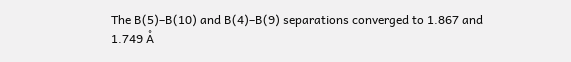The B(5)–B(10) and B(4)–B(9) separations converged to 1.867 and 1.749 Å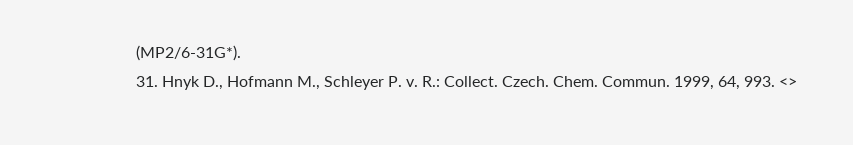(MP2/6-31G*).
31. Hnyk D., Hofmann M., Schleyer P. v. R.: Collect. Czech. Chem. Commun. 1999, 64, 993. <>